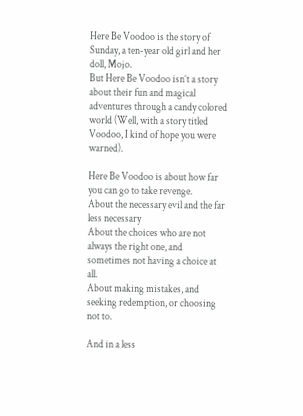Here Be Voodoo is the story of Sunday, a ten-year old girl and her doll, Mojo.
But Here Be Voodoo isn’t a story about their fun and magical adventures through a candy colored world (Well, with a story titled Voodoo, I kind of hope you were warned).

Here Be Voodoo is about how far you can go to take revenge.
About the necessary evil and the far less necessary
About the choices who are not always the right one, and sometimes not having a choice at all.
About making mistakes, and seeking redemption, or choosing not to.

And in a less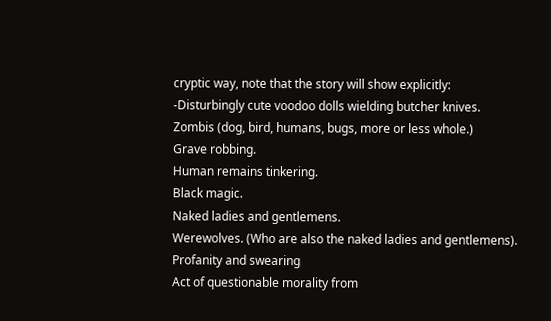cryptic way, note that the story will show explicitly:
-Disturbingly cute voodoo dolls wielding butcher knives.
Zombis (dog, bird, humans, bugs, more or less whole.)
Grave robbing.
Human remains tinkering.
Black magic.
Naked ladies and gentlemens.
Werewolves. (Who are also the naked ladies and gentlemens).
Profanity and swearing
Act of questionable morality from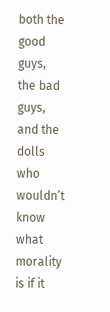both the good guys, the bad guys, and the dolls who wouldn’t know what morality is if it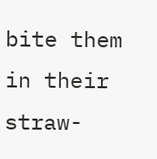bite them in their straw-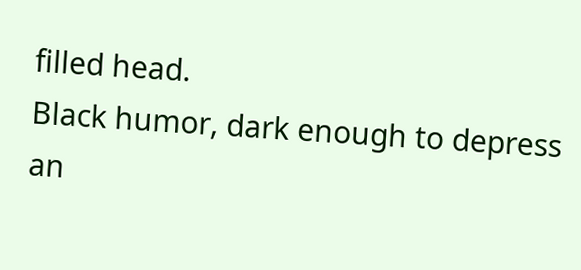filled head.
Black humor, dark enough to depress an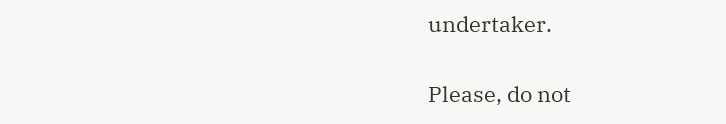undertaker.

Please, do not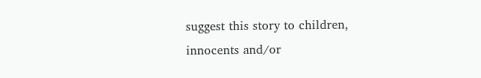suggest this story to children, innocents and/or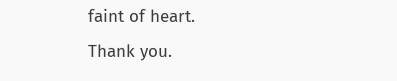faint of heart.
Thank you.